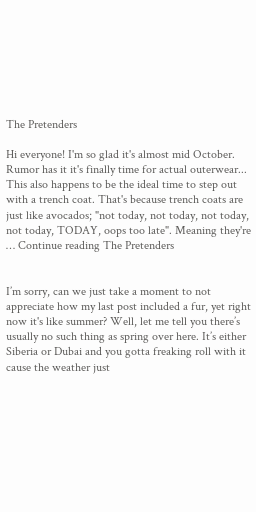The Pretenders

Hi everyone! I'm so glad it's almost mid October. Rumor has it it's finally time for actual outerwear... This also happens to be the ideal time to step out with a trench coat. That's because trench coats are just like avocados; "not today, not today, not today, not today, TODAY, oops too late". Meaning they're … Continue reading The Pretenders


I’m sorry, can we just take a moment to not appreciate how my last post included a fur, yet right now it's like summer? Well, let me tell you there’s usually no such thing as spring over here. It’s either Siberia or Dubai and you gotta freaking roll with it cause the weather just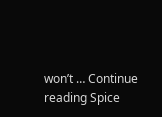won’t … Continue reading Spice